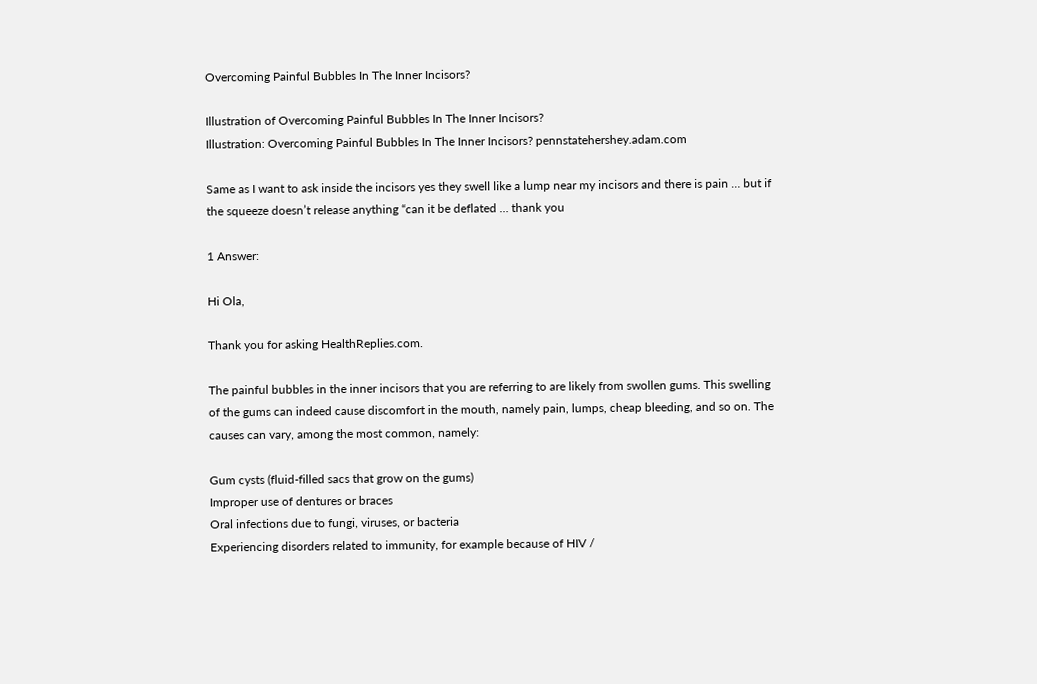Overcoming Painful Bubbles In The Inner Incisors?

Illustration of Overcoming Painful Bubbles In The Inner Incisors?
Illustration: Overcoming Painful Bubbles In The Inner Incisors? pennstatehershey.adam.com

Same as I want to ask inside the incisors yes they swell like a lump near my incisors and there is pain … but if the squeeze doesn’t release anything “can it be deflated … thank you

1 Answer:

Hi Ola,

Thank you for asking HealthReplies.com.

The painful bubbles in the inner incisors that you are referring to are likely from swollen gums. This swelling of the gums can indeed cause discomfort in the mouth, namely pain, lumps, cheap bleeding, and so on. The causes can vary, among the most common, namely:

Gum cysts (fluid-filled sacs that grow on the gums)
Improper use of dentures or braces
Oral infections due to fungi, viruses, or bacteria
Experiencing disorders related to immunity, for example because of HIV /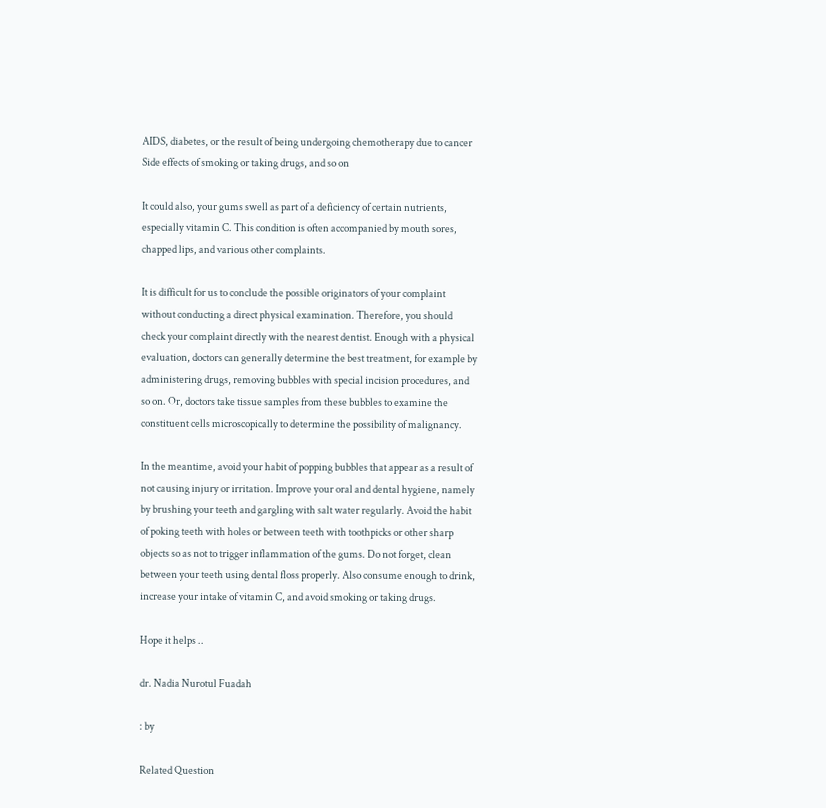AIDS, diabetes, or the result of being undergoing chemotherapy due to cancer
Side effects of smoking or taking drugs, and so on

It could also, your gums swell as part of a deficiency of certain nutrients, especially vitamin C. This condition is often accompanied by mouth sores, chapped lips, and various other complaints.

It is difficult for us to conclude the possible originators of your complaint without conducting a direct physical examination. Therefore, you should check your complaint directly with the nearest dentist. Enough with a physical evaluation, doctors can generally determine the best treatment, for example by administering drugs, removing bubbles with special incision procedures, and so on. Or, doctors take tissue samples from these bubbles to examine the constituent cells microscopically to determine the possibility of malignancy.

In the meantime, avoid your habit of popping bubbles that appear as a result of not causing injury or irritation. Improve your oral and dental hygiene, namely by brushing your teeth and gargling with salt water regularly. Avoid the habit of poking teeth with holes or between teeth with toothpicks or other sharp objects so as not to trigger inflammation of the gums. Do not forget, clean between your teeth using dental floss properly. Also consume enough to drink, increase your intake of vitamin C, and avoid smoking or taking drugs.

Hope it helps ..

dr. Nadia Nurotul Fuadah

: by

Related Question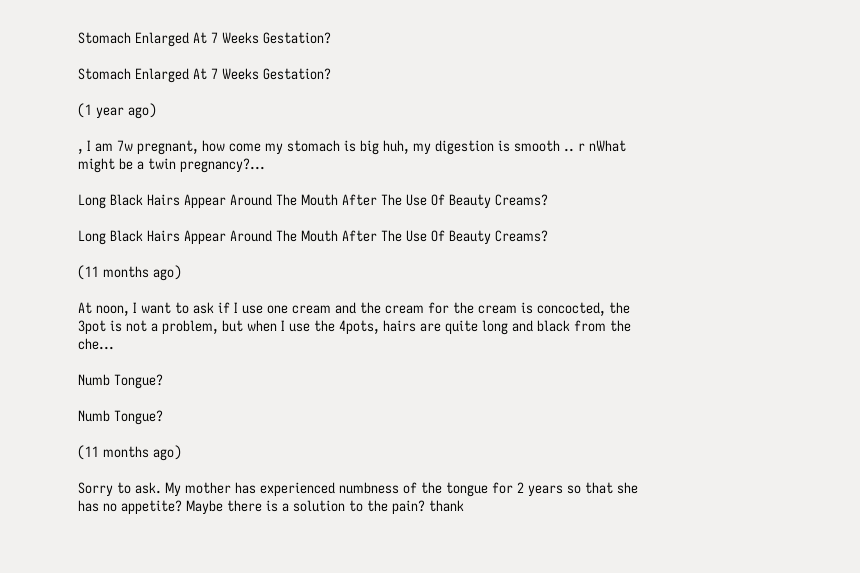Stomach Enlarged At 7 Weeks Gestation?

Stomach Enlarged At 7 Weeks Gestation?

(1 year ago)

, I am 7w pregnant, how come my stomach is big huh, my digestion is smooth .. r nWhat might be a twin pregnancy?...

Long Black Hairs Appear Around The Mouth After The Use Of Beauty Creams?

Long Black Hairs Appear Around The Mouth After The Use Of Beauty Creams?

(11 months ago)

At noon, I want to ask if I use one cream and the cream for the cream is concocted, the 3pot is not a problem, but when I use the 4pots, hairs are quite long and black from the che...

Numb Tongue?

Numb Tongue?

(11 months ago)

Sorry to ask. My mother has experienced numbness of the tongue for 2 years so that she has no appetite? Maybe there is a solution to the pain? thank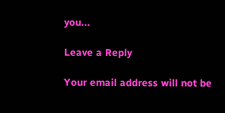you...

Leave a Reply

Your email address will not be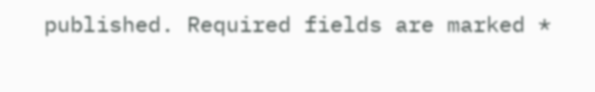published. Required fields are marked *